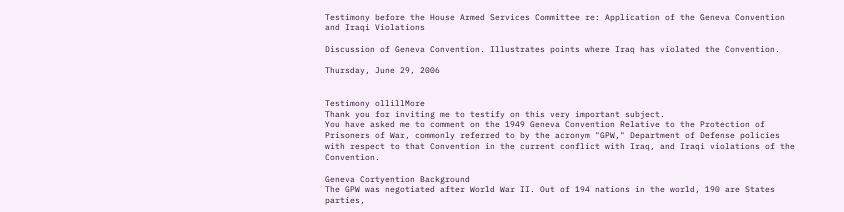Testimony before the House Armed Services Committee re: Application of the Geneva Convention and Iraqi Violations

Discussion of Geneva Convention. Illustrates points where Iraq has violated the Convention.

Thursday, June 29, 2006


Testimony ollillMore
Thank you for inviting me to testify on this very important subject.
You have asked me to comment on the 1949 Geneva Convention Relative to the Protection of Prisoners of War, commonly referred to by the acronym "GPW," Department of Defense policies with respect to that Convention in the current conflict with Iraq, and Iraqi violations of the Convention.

Geneva Cortyention Background
The GPW was negotiated after World War II. Out of 194 nations in the world, 190 are States parties,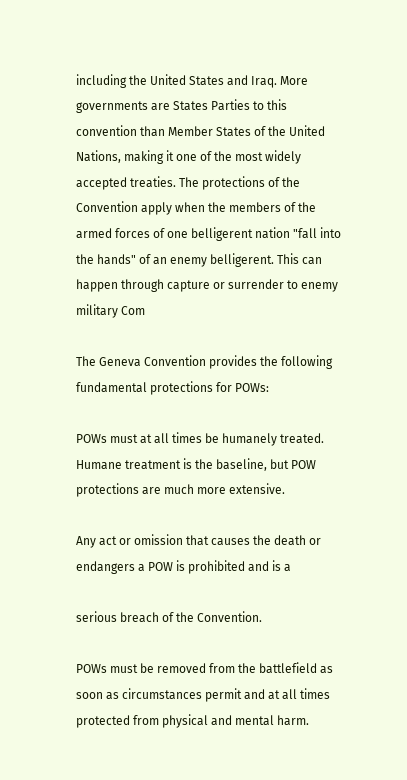including the United States and Iraq. More governments are States Parties to this convention than Member States of the United Nations, making it one of the most widely accepted treaties. The protections of the Convention apply when the members of the armed forces of one belligerent nation "fall into the hands" of an enemy belligerent. This can happen through capture or surrender to enemy military Com

The Geneva Convention provides the following fundamental protections for POWs:

POWs must at all times be humanely treated. Humane treatment is the baseline, but POW protections are much more extensive.

Any act or omission that causes the death or endangers a POW is prohibited and is a

serious breach of the Convention.

POWs must be removed from the battlefield as soon as circumstances permit and at all times protected from physical and mental harm.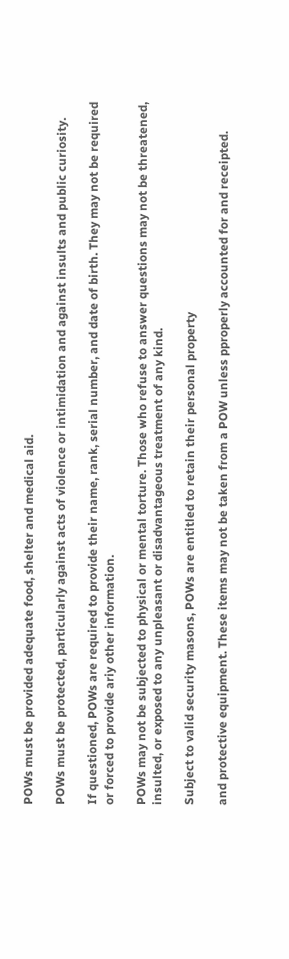POWs must be provided adequate food, shelter and medical aid.

POWs must be protected, particularly against acts of violence or intimidation and against insults and public curiosity.

If questioned, POWs are required to provide their name, rank, serial number, and date of birth. They may not be required or forced to provide ariy other information.

POWs may not be subjected to physical or mental torture. Those who refuse to answer questions may not be threatened, insulted, or exposed to any unpleasant or disadvantageous treatment of any kind.

Subject to valid security masons, POWs are entitled to retain their personal property

and protective equipment. These items may not be taken from a POW unless pproperly accounted for and receipted.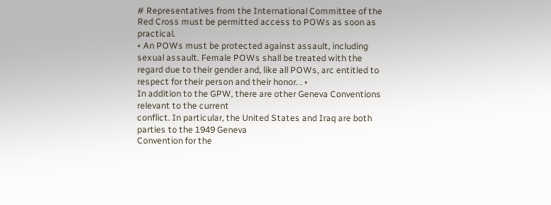# Representatives from the International Committee of the Red Cross must be permitted access to POWs as soon as practical.
• An POWs must be protected against assault, including sexual assault. Female POWs shall be treated with the regard due to their gender and, like all POWs, arc entitled to respect for their person and their honor. . •
In addition to the GPW, there are other Geneva Conventions relevant to the current
conflict. In particular, the United States and Iraq are both parties to the 1949 Geneva
Convention for the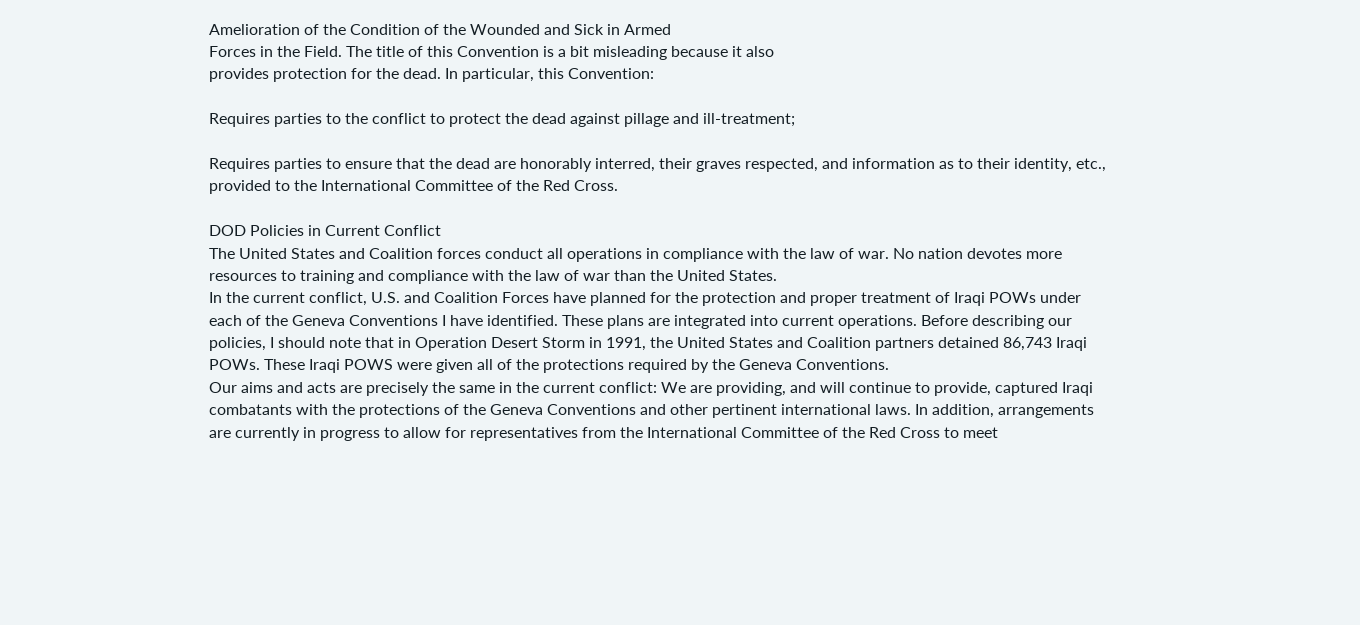Amelioration of the Condition of the Wounded and Sick in Armed
Forces in the Field. The title of this Convention is a bit misleading because it also
provides protection for the dead. In particular, this Convention:

Requires parties to the conflict to protect the dead against pillage and ill-treatment;

Requires parties to ensure that the dead are honorably interred, their graves respected, and information as to their identity, etc., provided to the International Committee of the Red Cross.

DOD Policies in Current Conflict
The United States and Coalition forces conduct all operations in compliance with the law of war. No nation devotes more resources to training and compliance with the law of war than the United States.
In the current conflict, U.S. and Coalition Forces have planned for the protection and proper treatment of Iraqi POWs under each of the Geneva Conventions I have identified. These plans are integrated into current operations. Before describing our policies, I should note that in Operation Desert Storm in 1991, the United States and Coalition partners detained 86,743 Iraqi POWs. These Iraqi POWS were given all of the protections required by the Geneva Conventions.
Our aims and acts are precisely the same in the current conflict: We are providing, and will continue to provide, captured Iraqi combatants with the protections of the Geneva Conventions and other pertinent international laws. In addition, arrangements are currently in progress to allow for representatives from the International Committee of the Red Cross to meet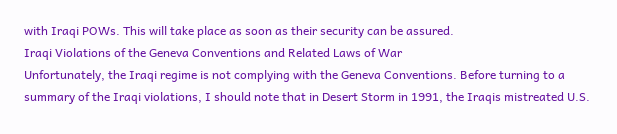with Iraqi POWs. This will take place as soon as their security can be assured.
Iraqi Violations of the Geneva Conventions and Related Laws of War
Unfortunately, the Iraqi regime is not complying with the Geneva Conventions. Before turning to a summary of the Iraqi violations, I should note that in Desert Storm in 1991, the Iraqis mistreated U.S.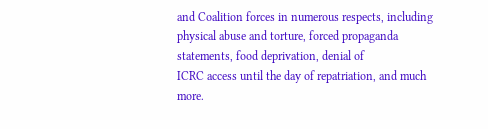and Coalition forces in numerous respects, including physical abuse and torture, forced propaganda statements, food deprivation, denial of
ICRC access until the day of repatriation, and much more.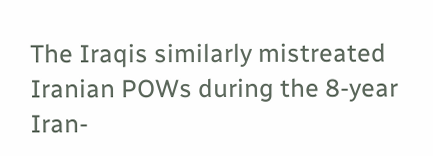The Iraqis similarly mistreated Iranian POWs during the 8-year Iran-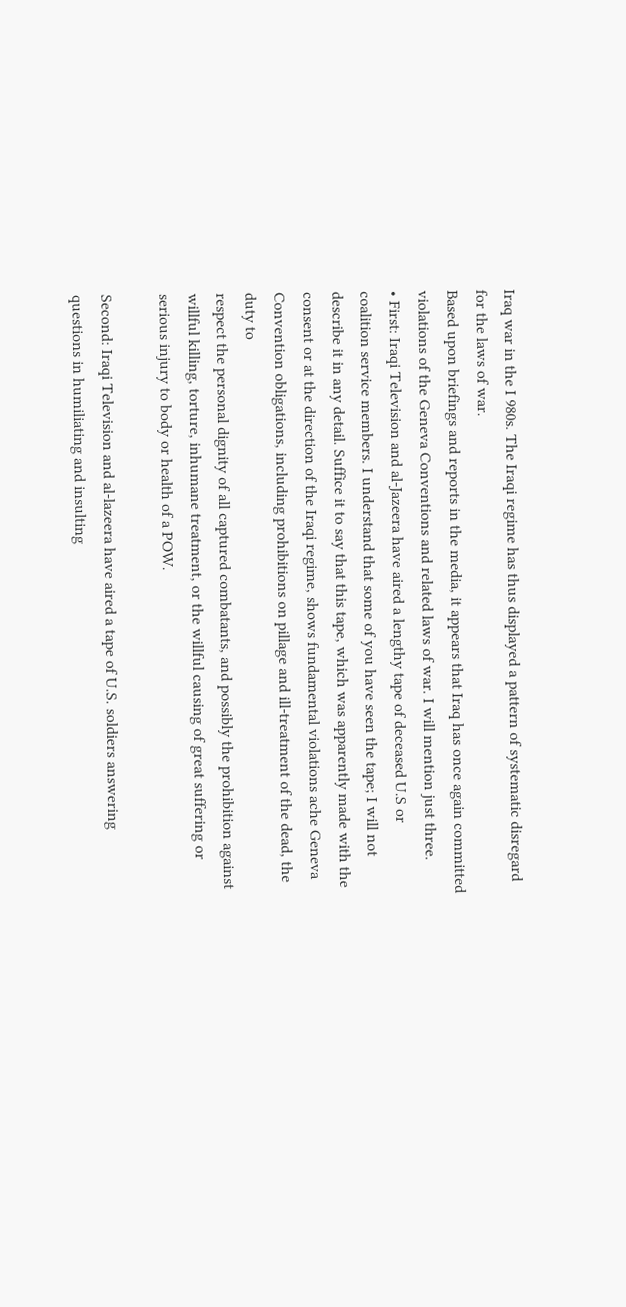Iraq war in the I 980s. The Iraqi regime has thus displayed a pattern of systematic disregard for the laws of war.
Based upon briefings and reports in the media, it appears that Iraq has once again committed violations of the Geneva Conventions and related laws of war. I will mention just three.
• First: Iraqi Television and al-Jazeera have aired a lengthy tape of deceased U.S or
coalition service members. I understand that some of you have seen the tape; I will not describe it in any detail. Suffice it to say that this tape, which was apparently made with the consent or at the direction of the Iraqi regime, shows fundamental violations ache Geneva Convention obligations, including prohibitions on pillage and ill-treatment of the dead, the duty to
respect the personal dignity of all captured combatants, and possibly the prohibition against willful killing, torture, inhumane treatment, or the willful causing of great suffering or serious injury to body or health of a POW.

Second: Iraqi Television and al-lazeera have aired a tape of U.S. soldiers answering
questions in humiliating and insulting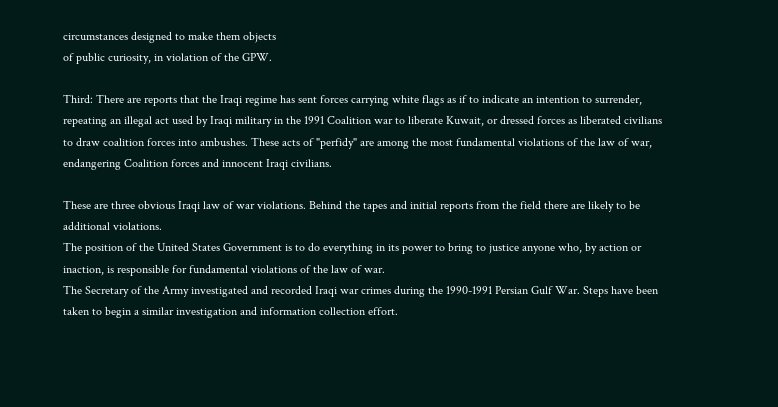circumstances designed to make them objects
of public curiosity, in violation of the GPW.

Third: There are reports that the Iraqi regime has sent forces carrying white flags as if to indicate an intention to surrender, repeating an illegal act used by Iraqi military in the 1991 Coalition war to liberate Kuwait, or dressed forces as liberated civilians to draw coalition forces into ambushes. These acts of "perfidy" are among the most fundamental violations of the law of war, endangering Coalition forces and innocent Iraqi civilians.

These are three obvious Iraqi law of war violations. Behind the tapes and initial reports from the field there are likely to be additional violations.
The position of the United States Government is to do everything in its power to bring to justice anyone who, by action or inaction, is responsible for fundamental violations of the law of war.
The Secretary of the Army investigated and recorded Iraqi war crimes during the 1990-1991 Persian Gulf War. Steps have been taken to begin a similar investigation and information collection effort.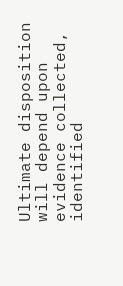Ultimate disposition will depend upon evidence collected, identified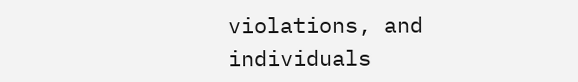violations, and individuals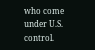who come under U.S. control.